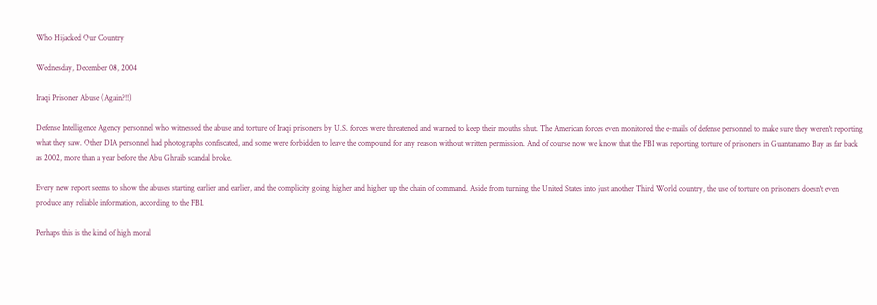Who Hijacked Our Country

Wednesday, December 08, 2004

Iraqi Prisoner Abuse (Again?!!)

Defense Intelligence Agency personnel who witnessed the abuse and torture of Iraqi prisoners by U.S. forces were threatened and warned to keep their mouths shut. The American forces even monitored the e-mails of defense personnel to make sure they weren't reporting what they saw. Other DIA personnel had photographs confiscated, and some were forbidden to leave the compound for any reason without written permission. And of course now we know that the FBI was reporting torture of prisoners in Guantanamo Bay as far back as 2002, more than a year before the Abu Ghraib scandal broke.

Every new report seems to show the abuses starting earlier and earlier, and the complicity going higher and higher up the chain of command. Aside from turning the United States into just another Third World country, the use of torture on prisoners doesn't even produce any reliable information, according to the FBI.

Perhaps this is the kind of high moral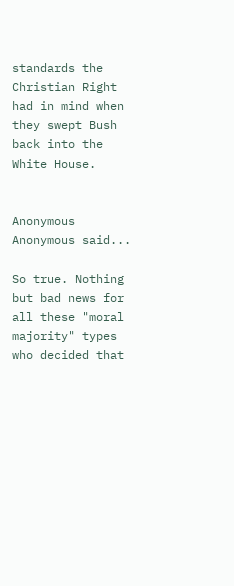standards the Christian Right had in mind when they swept Bush back into the White House.


Anonymous Anonymous said...

So true. Nothing but bad news for all these "moral majority" types who decided that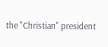the "Christian" president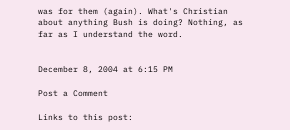was for them (again). What's Christian about anything Bush is doing? Nothing, as far as I understand the word.


December 8, 2004 at 6:15 PM

Post a Comment

Links to this post: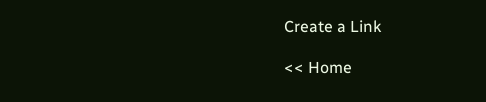Create a Link

<< Home